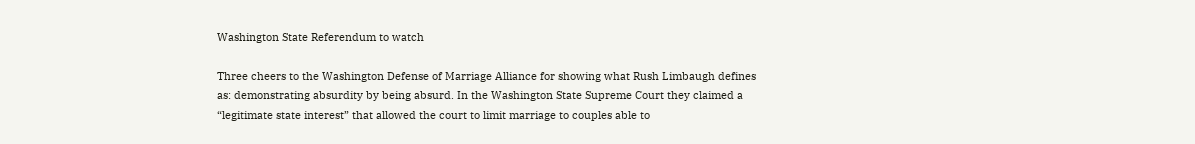Washington State Referendum to watch

Three cheers to the Washington Defense of Marriage Alliance for showing what Rush Limbaugh defines as: demonstrating absurdity by being absurd. In the Washington State Supreme Court they claimed a “legitimate state interest” that allowed the court to limit marriage to couples able to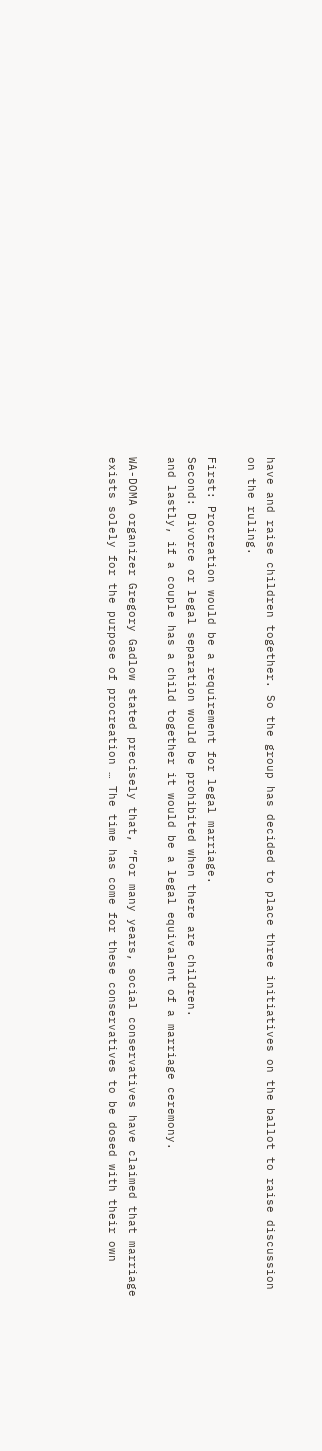have and raise children together. So the group has decided to place three initiatives on the ballot to raise discussion on the ruling.

First: Procreation would be a requirement for legal marriage.
Second: Divorce or legal separation would be prohibited when there are children.
and lastly, if a couple has a child together it would be a legal equivalent of a marriage ceremony.

WA-DOMA organizer Gregory Gadlow stated precisely that, “For many years, social conservatives have claimed that marriage exists solely for the purpose of procreation … The time has come for these conservatives to be dosed with their own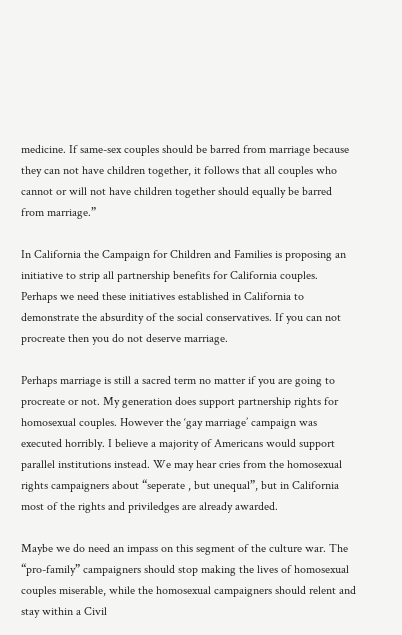medicine. If same-sex couples should be barred from marriage because they can not have children together, it follows that all couples who cannot or will not have children together should equally be barred from marriage.”

In California the Campaign for Children and Families is proposing an initiative to strip all partnership benefits for California couples. Perhaps we need these initiatives established in California to demonstrate the absurdity of the social conservatives. If you can not procreate then you do not deserve marriage.

Perhaps marriage is still a sacred term no matter if you are going to procreate or not. My generation does support partnership rights for homosexual couples. However the ‘gay marriage’ campaign was executed horribly. I believe a majority of Americans would support parallel institutions instead. We may hear cries from the homosexual rights campaigners about “seperate , but unequal”, but in California most of the rights and priviledges are already awarded.

Maybe we do need an impass on this segment of the culture war. The “pro-family” campaigners should stop making the lives of homosexual couples miserable, while the homosexual campaigners should relent and stay within a Civil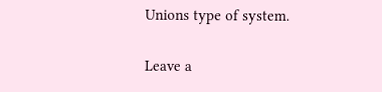Unions type of system.

Leave a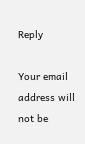Reply

Your email address will not be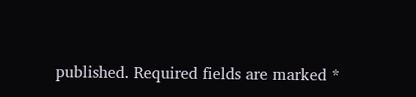published. Required fields are marked *